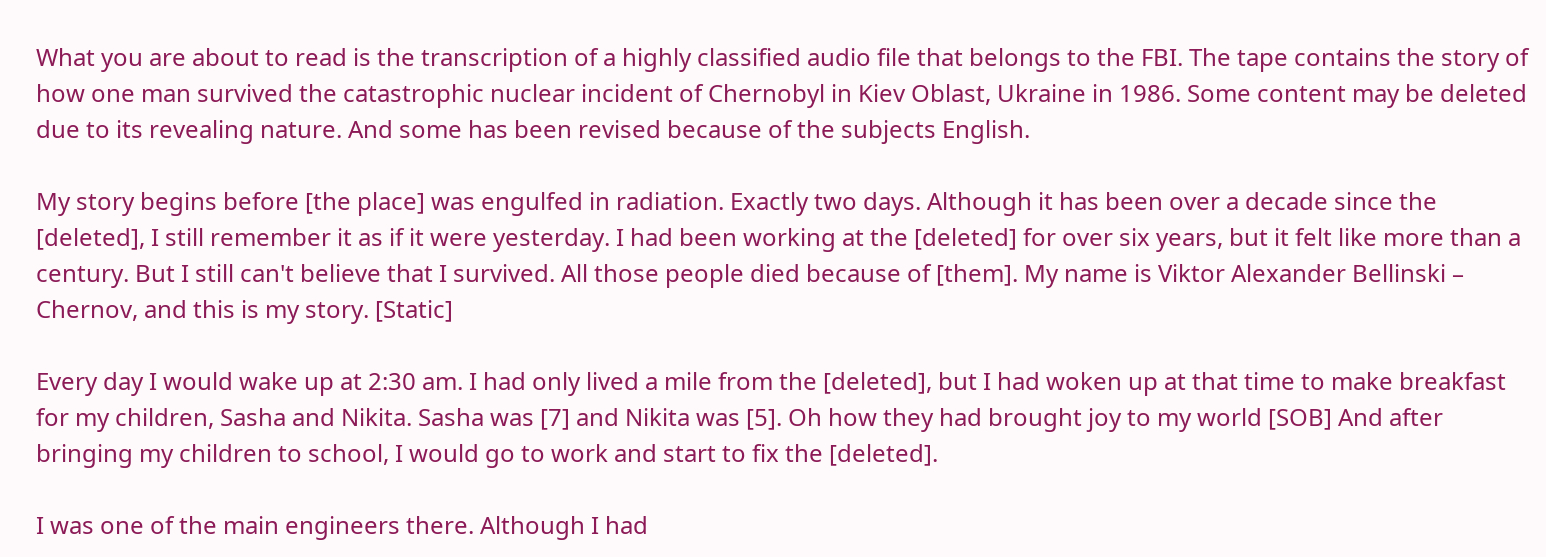What you are about to read is the transcription of a highly classified audio file that belongs to the FBI. The tape contains the story of how one man survived the catastrophic nuclear incident of Chernobyl in Kiev Oblast, Ukraine in 1986. Some content may be deleted due to its revealing nature. And some has been revised because of the subjects English.

My story begins before [the place] was engulfed in radiation. Exactly two days. Although it has been over a decade since the [deleted], I still remember it as if it were yesterday. I had been working at the [deleted] for over six years, but it felt like more than a century. But I still can't believe that I survived. All those people died because of [them]. My name is Viktor Alexander Bellinski – Chernov, and this is my story. [Static]

Every day I would wake up at 2:30 am. I had only lived a mile from the [deleted], but I had woken up at that time to make breakfast for my children, Sasha and Nikita. Sasha was [7] and Nikita was [5]. Oh how they had brought joy to my world [SOB] And after bringing my children to school, I would go to work and start to fix the [deleted].

I was one of the main engineers there. Although I had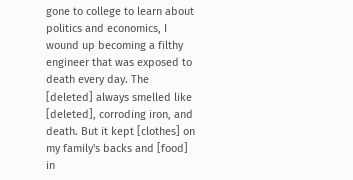gone to college to learn about politics and economics, I wound up becoming a filthy engineer that was exposed to death every day. The [deleted] always smelled like [deleted], corroding iron, and death. But it kept [clothes] on my family's backs and [food] in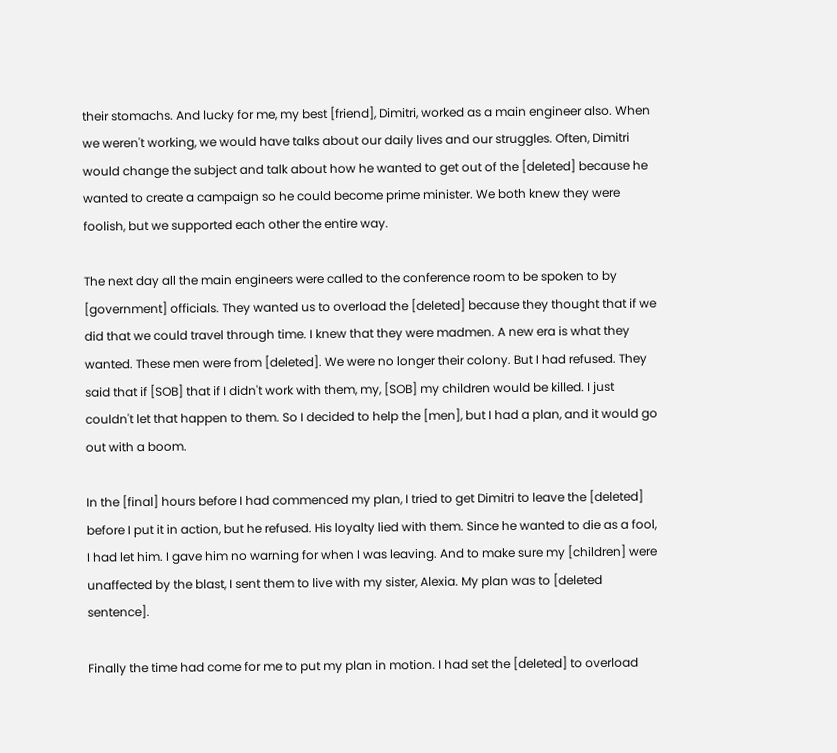their stomachs. And lucky for me, my best [friend], Dimitri, worked as a main engineer also. When we weren't working, we would have talks about our daily lives and our struggles. Often, Dimitri would change the subject and talk about how he wanted to get out of the [deleted] because he wanted to create a campaign so he could become prime minister. We both knew they were foolish, but we supported each other the entire way.

The next day all the main engineers were called to the conference room to be spoken to by [government] officials. They wanted us to overload the [deleted] because they thought that if we did that we could travel through time. I knew that they were madmen. A new era is what they wanted. These men were from [deleted]. We were no longer their colony. But I had refused. They said that if [SOB] that if I didn't work with them, my, [SOB] my children would be killed. I just couldn't let that happen to them. So I decided to help the [men], but I had a plan, and it would go out with a boom.

In the [final] hours before I had commenced my plan, I tried to get Dimitri to leave the [deleted] before I put it in action, but he refused. His loyalty lied with them. Since he wanted to die as a fool, I had let him. I gave him no warning for when I was leaving. And to make sure my [children] were unaffected by the blast, I sent them to live with my sister, Alexia. My plan was to [deleted sentence].

Finally the time had come for me to put my plan in motion. I had set the [deleted] to overload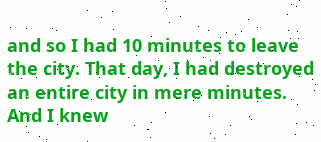and so I had 10 minutes to leave the city. That day, I had destroyed an entire city in mere minutes. And I knew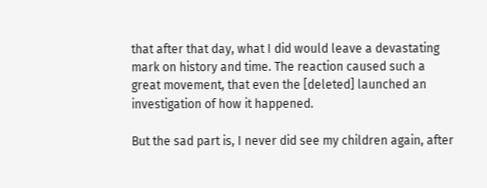that after that day, what I did would leave a devastating mark on history and time. The reaction caused such a great movement, that even the [deleted] launched an investigation of how it happened.

But the sad part is, I never did see my children again, after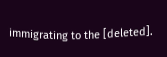immigrating to the [deleted].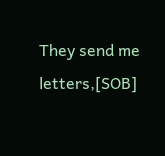They send me letters,[SOB]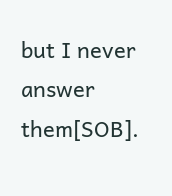but I never answer them[SOB].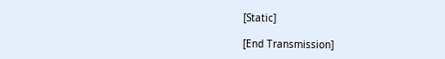[Static]

[End Transmission]